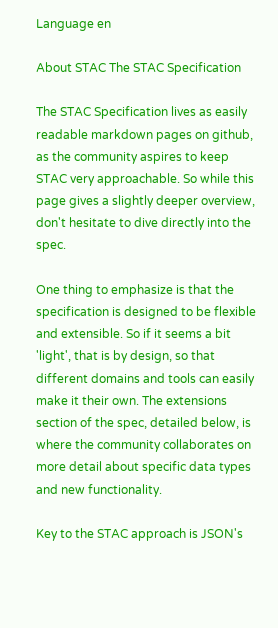Language en

About STAC The STAC Specification

The STAC Specification lives as easily readable markdown pages on github, as the community aspires to keep STAC very approachable. So while this page gives a slightly deeper overview, don't hesitate to dive directly into the spec.

One thing to emphasize is that the specification is designed to be flexible and extensible. So if it seems a bit 'light', that is by design, so that different domains and tools can easily make it their own. The extensions section of the spec, detailed below, is where the community collaborates on more detail about specific data types and new functionality.

Key to the STAC approach is JSON's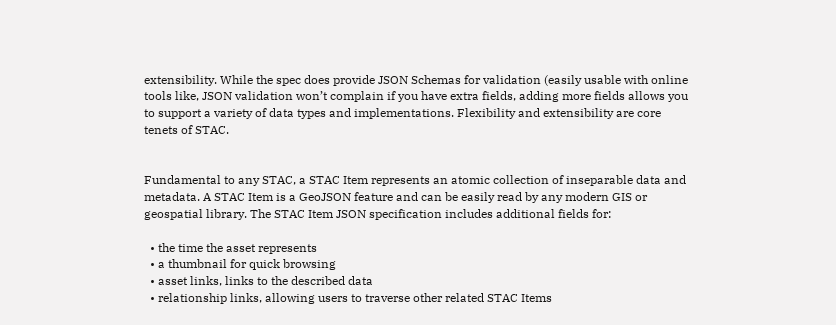extensibility. While the spec does provide JSON Schemas for validation (easily usable with online tools like, JSON validation won’t complain if you have extra fields, adding more fields allows you to support a variety of data types and implementations. Flexibility and extensibility are core tenets of STAC.


Fundamental to any STAC, a STAC Item represents an atomic collection of inseparable data and metadata. A STAC Item is a GeoJSON feature and can be easily read by any modern GIS or geospatial library. The STAC Item JSON specification includes additional fields for:

  • the time the asset represents
  • a thumbnail for quick browsing
  • asset links, links to the described data
  • relationship links, allowing users to traverse other related STAC Items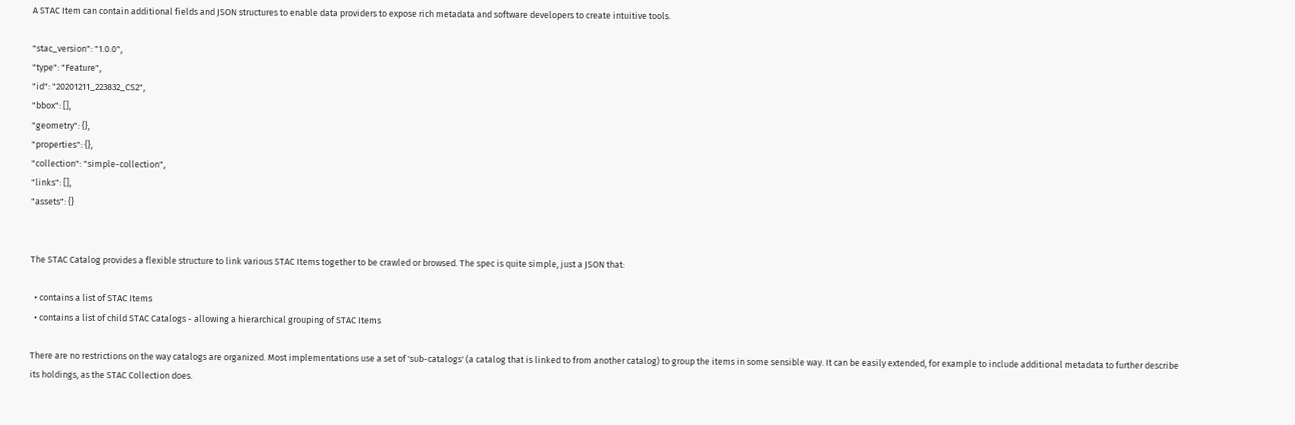A STAC Item can contain additional fields and JSON structures to enable data providers to expose rich metadata and software developers to create intuitive tools.

"stac_version": "1.0.0",
"type": "Feature",
"id": "20201211_223832_CS2",
"bbox": [],
"geometry": {},
"properties": {},
"collection": "simple-collection",
"links": [],
"assets": {}


The STAC Catalog provides a flexible structure to link various STAC Items together to be crawled or browsed. The spec is quite simple, just a JSON that:

  • contains a list of STAC Items
  • contains a list of child STAC Catalogs - allowing a hierarchical grouping of STAC Items

There are no restrictions on the way catalogs are organized. Most implementations use a set of 'sub-catalogs' (a catalog that is linked to from another catalog) to group the items in some sensible way. It can be easily extended, for example to include additional metadata to further describe its holdings, as the STAC Collection does.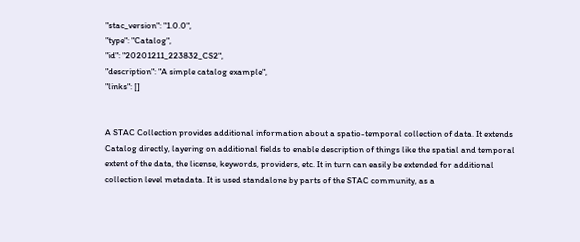"stac_version": "1.0.0",
"type": "Catalog",
"id": "20201211_223832_CS2",
"description": "A simple catalog example",
"links": []


A STAC Collection provides additional information about a spatio-temporal collection of data. It extends Catalog directly, layering on additional fields to enable description of things like the spatial and temporal extent of the data, the license, keywords, providers, etc. It in turn can easily be extended for additional collection level metadata. It is used standalone by parts of the STAC community, as a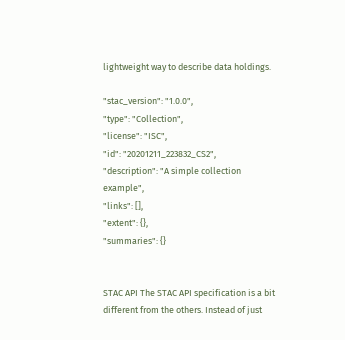lightweight way to describe data holdings.

"stac_version": "1.0.0",
"type": "Collection",
"license": "ISC",
"id": "20201211_223832_CS2",
"description": "A simple collection example",
"links": [],
"extent": {},
"summaries": {}


STAC API The STAC API specification is a bit different from the others. Instead of just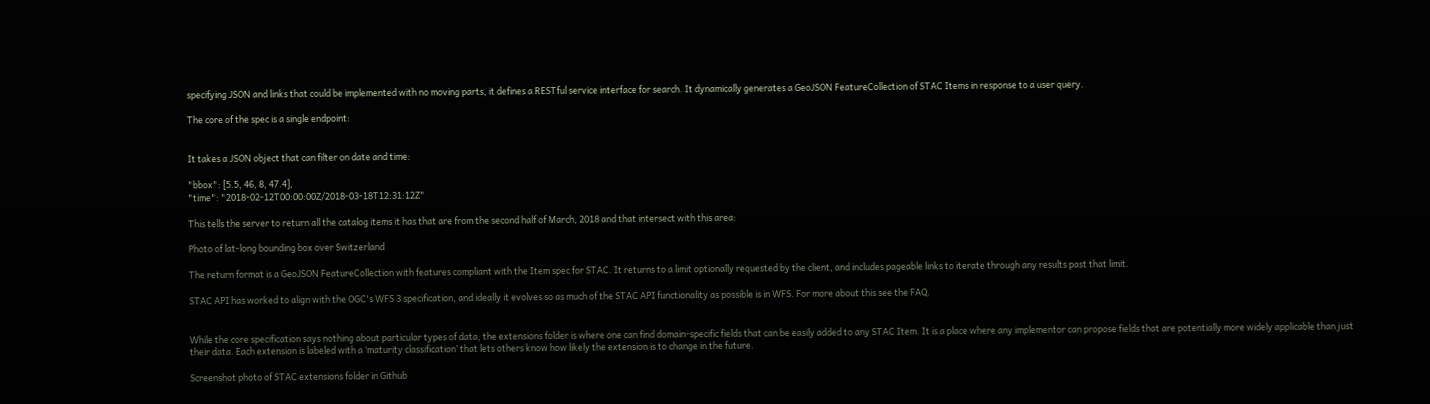specifying JSON and links that could be implemented with no moving parts, it defines a RESTful service interface for search. It dynamically generates a GeoJSON FeatureCollection of STAC Items in response to a user query.

The core of the spec is a single endpoint:


It takes a JSON object that can filter on date and time:

"bbox": [5.5, 46, 8, 47.4],
"time": "2018-02-12T00:00:00Z/2018-03-18T12:31:12Z"

This tells the server to return all the catalog items it has that are from the second half of March, 2018 and that intersect with this area:

Photo of lat-long bounding box over Switzerland

The return format is a GeoJSON FeatureCollection with features compliant with the Item spec for STAC. It returns to a limit optionally requested by the client, and includes pageable links to iterate through any results past that limit.

STAC API has worked to align with the OGC's WFS 3 specification, and ideally it evolves so as much of the STAC API functionality as possible is in WFS. For more about this see the FAQ.


While the core specification says nothing about particular types of data, the extensions folder is where one can find domain-specific fields that can be easily added to any STAC Item. It is a place where any implementor can propose fields that are potentially more widely applicable than just their data. Each extension is labeled with a ‘maturity classification’ that lets others know how likely the extension is to change in the future.

Screenshot photo of STAC extensions folder in Github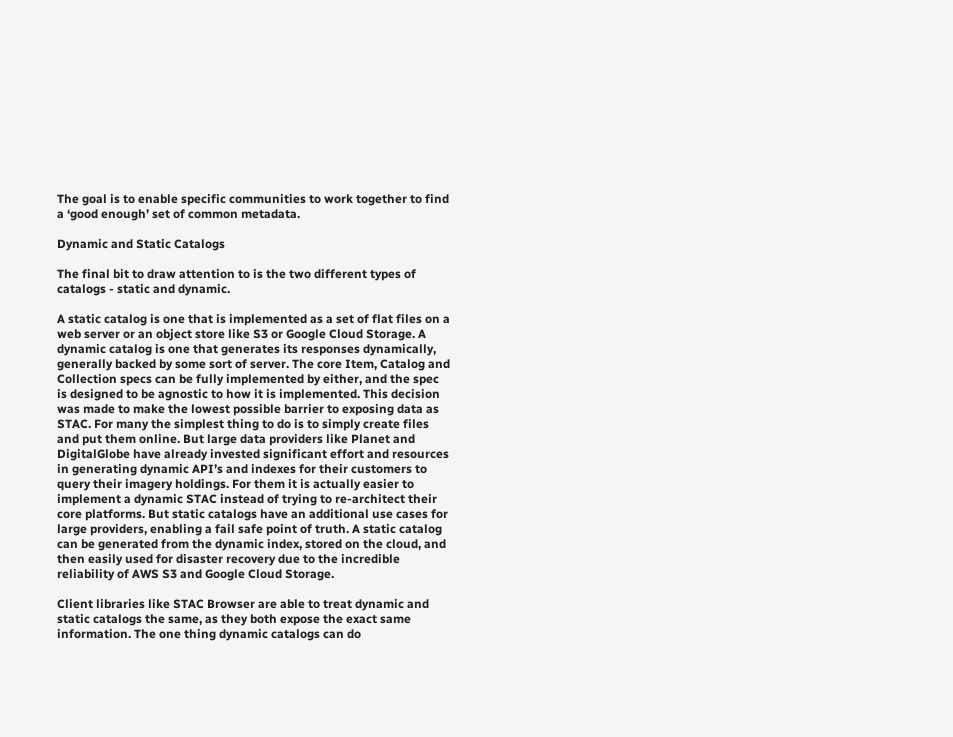The goal is to enable specific communities to work together to find a ‘good enough’ set of common metadata.

Dynamic and Static Catalogs

The final bit to draw attention to is the two different types of catalogs - static and dynamic.

A static catalog is one that is implemented as a set of flat files on a web server or an object store like S3 or Google Cloud Storage. A dynamic catalog is one that generates its responses dynamically, generally backed by some sort of server. The core Item, Catalog and Collection specs can be fully implemented by either, and the spec is designed to be agnostic to how it is implemented. This decision was made to make the lowest possible barrier to exposing data as STAC. For many the simplest thing to do is to simply create files and put them online. But large data providers like Planet and DigitalGlobe have already invested significant effort and resources in generating dynamic API’s and indexes for their customers to query their imagery holdings. For them it is actually easier to implement a dynamic STAC instead of trying to re-architect their core platforms. But static catalogs have an additional use cases for large providers, enabling a fail safe point of truth. A static catalog can be generated from the dynamic index, stored on the cloud, and then easily used for disaster recovery due to the incredible reliability of AWS S3 and Google Cloud Storage.

Client libraries like STAC Browser are able to treat dynamic and static catalogs the same, as they both expose the exact same information. The one thing dynamic catalogs can do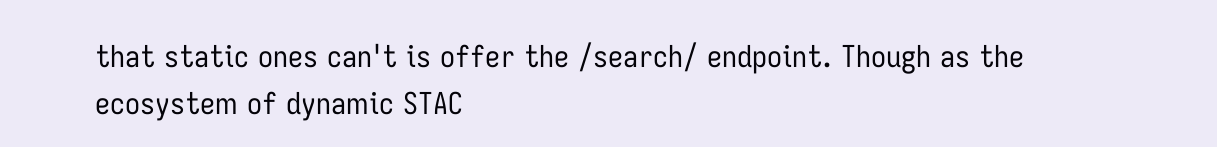that static ones can't is offer the /search/ endpoint. Though as the ecosystem of dynamic STAC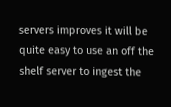servers improves it will be quite easy to use an off the shelf server to ingest the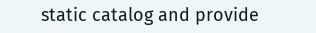static catalog and provide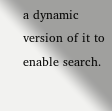a dynamic version of it to enable search.